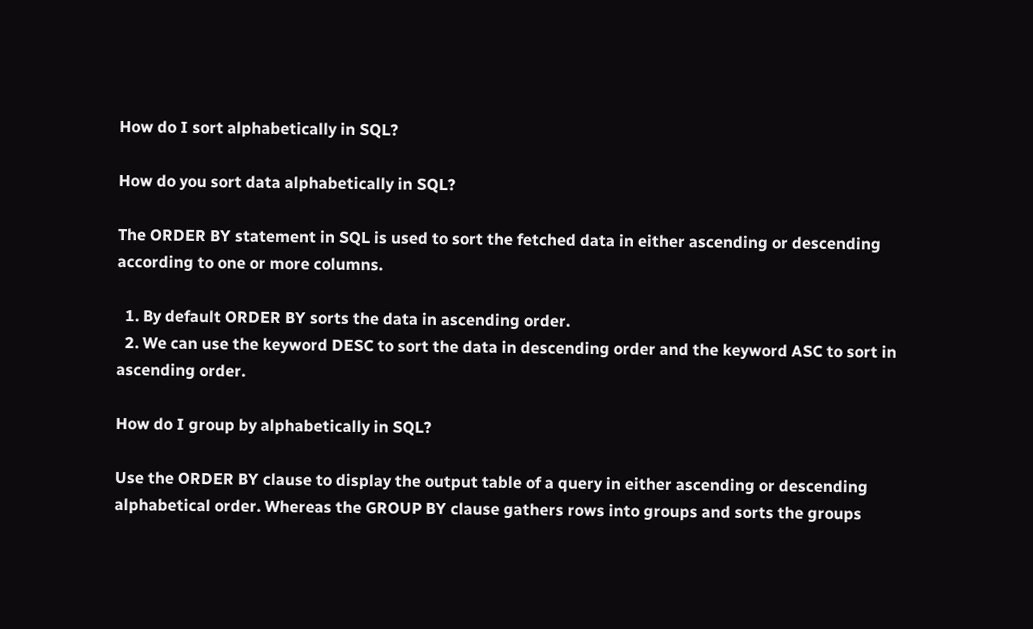How do I sort alphabetically in SQL?

How do you sort data alphabetically in SQL?

The ORDER BY statement in SQL is used to sort the fetched data in either ascending or descending according to one or more columns.

  1. By default ORDER BY sorts the data in ascending order.
  2. We can use the keyword DESC to sort the data in descending order and the keyword ASC to sort in ascending order.

How do I group by alphabetically in SQL?

Use the ORDER BY clause to display the output table of a query in either ascending or descending alphabetical order. Whereas the GROUP BY clause gathers rows into groups and sorts the groups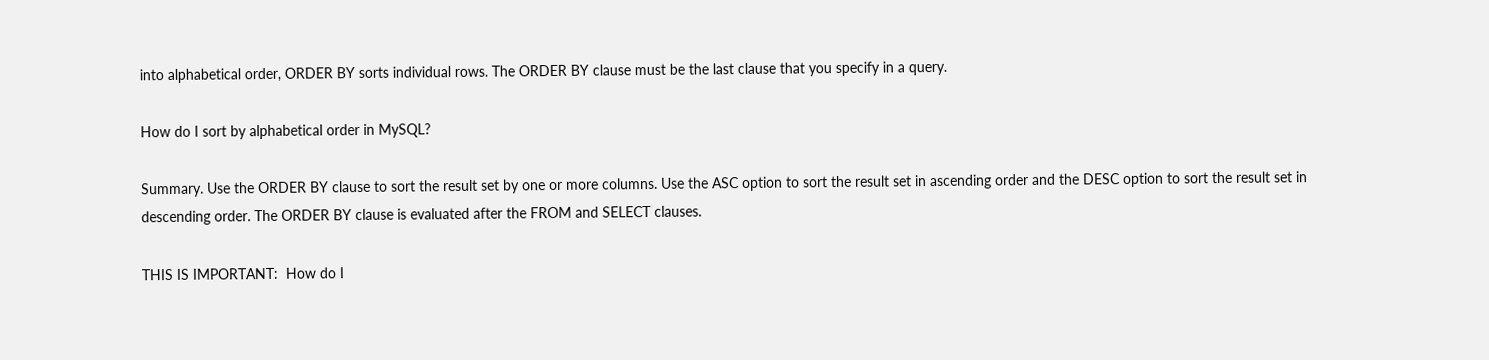into alphabetical order, ORDER BY sorts individual rows. The ORDER BY clause must be the last clause that you specify in a query.

How do I sort by alphabetical order in MySQL?

Summary. Use the ORDER BY clause to sort the result set by one or more columns. Use the ASC option to sort the result set in ascending order and the DESC option to sort the result set in descending order. The ORDER BY clause is evaluated after the FROM and SELECT clauses.

THIS IS IMPORTANT:  How do I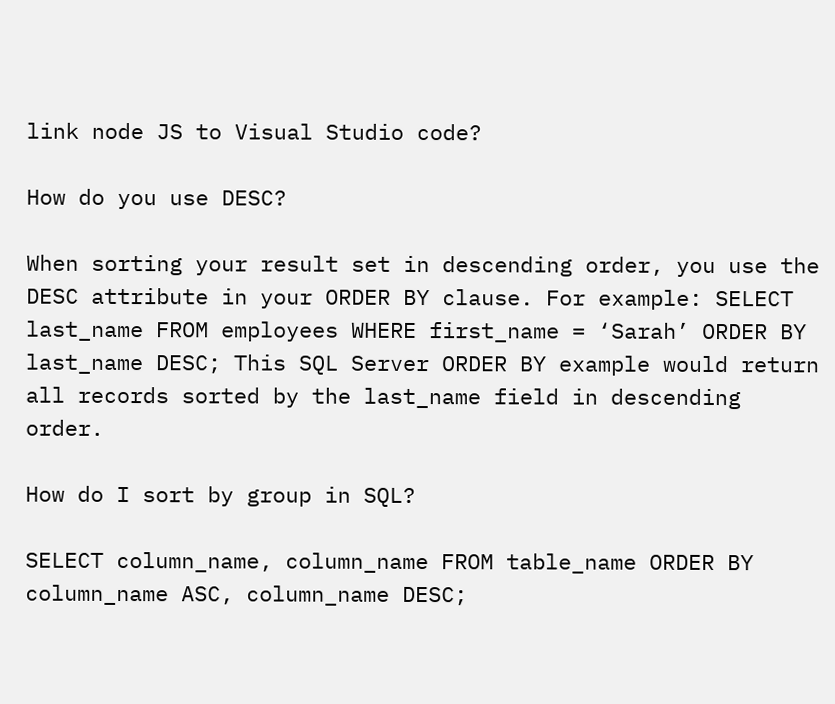link node JS to Visual Studio code?

How do you use DESC?

When sorting your result set in descending order, you use the DESC attribute in your ORDER BY clause. For example: SELECT last_name FROM employees WHERE first_name = ‘Sarah’ ORDER BY last_name DESC; This SQL Server ORDER BY example would return all records sorted by the last_name field in descending order.

How do I sort by group in SQL?

SELECT column_name, column_name FROM table_name ORDER BY column_name ASC, column_name DESC;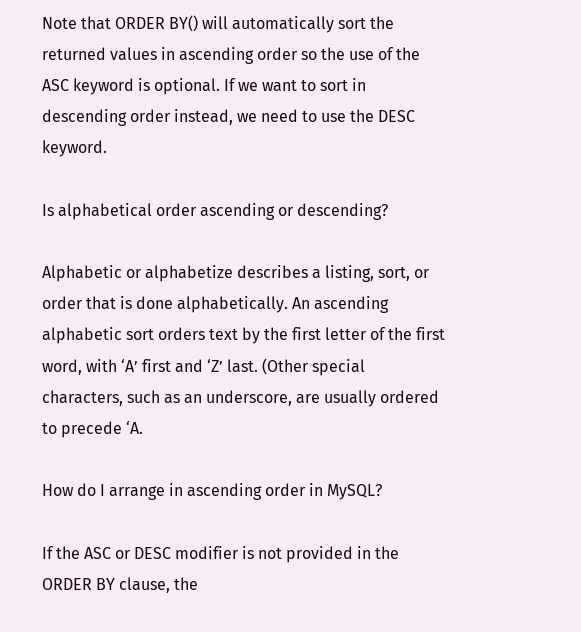Note that ORDER BY() will automatically sort the returned values in ascending order so the use of the ASC keyword is optional. If we want to sort in descending order instead, we need to use the DESC keyword.

Is alphabetical order ascending or descending?

Alphabetic or alphabetize describes a listing, sort, or order that is done alphabetically. An ascending alphabetic sort orders text by the first letter of the first word, with ‘A’ first and ‘Z’ last. (Other special characters, such as an underscore, are usually ordered to precede ‘A.

How do I arrange in ascending order in MySQL?

If the ASC or DESC modifier is not provided in the ORDER BY clause, the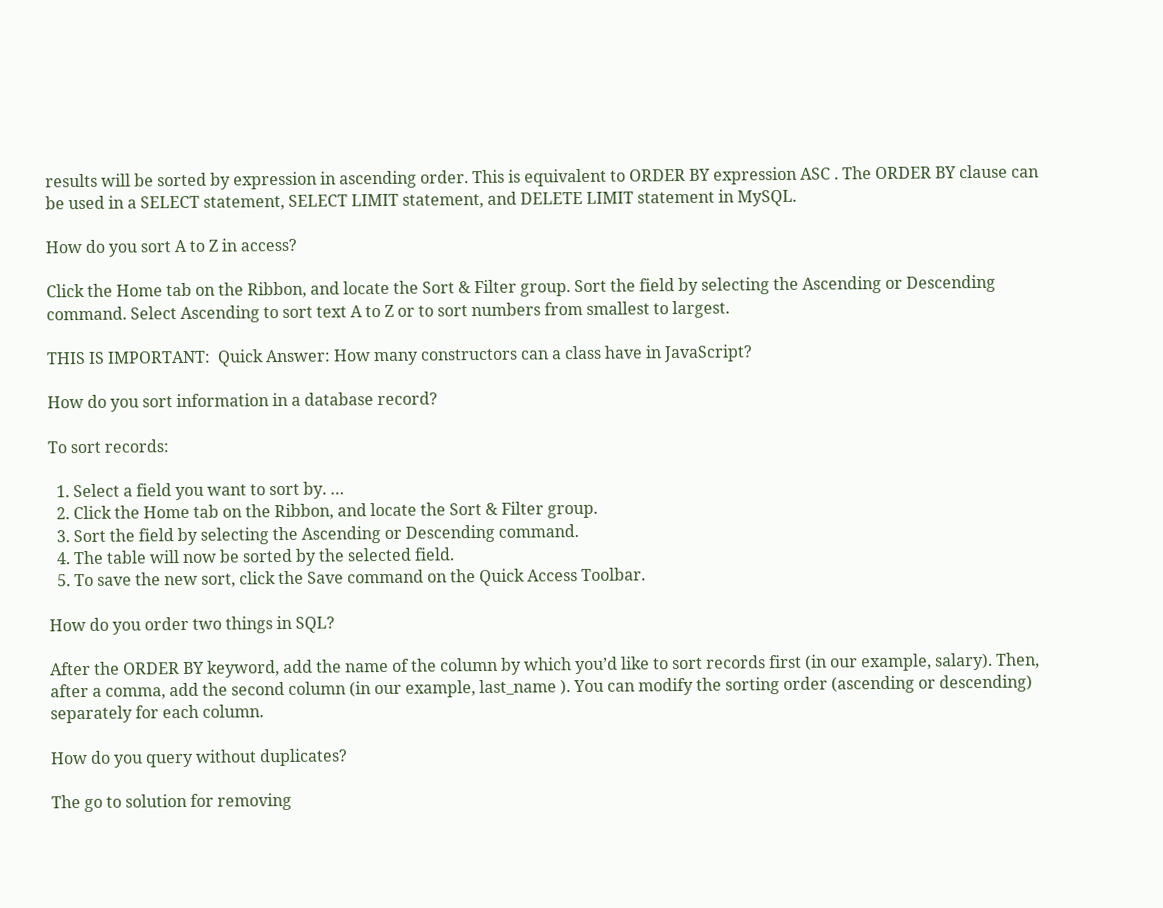results will be sorted by expression in ascending order. This is equivalent to ORDER BY expression ASC . The ORDER BY clause can be used in a SELECT statement, SELECT LIMIT statement, and DELETE LIMIT statement in MySQL.

How do you sort A to Z in access?

Click the Home tab on the Ribbon, and locate the Sort & Filter group. Sort the field by selecting the Ascending or Descending command. Select Ascending to sort text A to Z or to sort numbers from smallest to largest.

THIS IS IMPORTANT:  Quick Answer: How many constructors can a class have in JavaScript?

How do you sort information in a database record?

To sort records:

  1. Select a field you want to sort by. …
  2. Click the Home tab on the Ribbon, and locate the Sort & Filter group.
  3. Sort the field by selecting the Ascending or Descending command.
  4. The table will now be sorted by the selected field.
  5. To save the new sort, click the Save command on the Quick Access Toolbar.

How do you order two things in SQL?

After the ORDER BY keyword, add the name of the column by which you’d like to sort records first (in our example, salary). Then, after a comma, add the second column (in our example, last_name ). You can modify the sorting order (ascending or descending) separately for each column.

How do you query without duplicates?

The go to solution for removing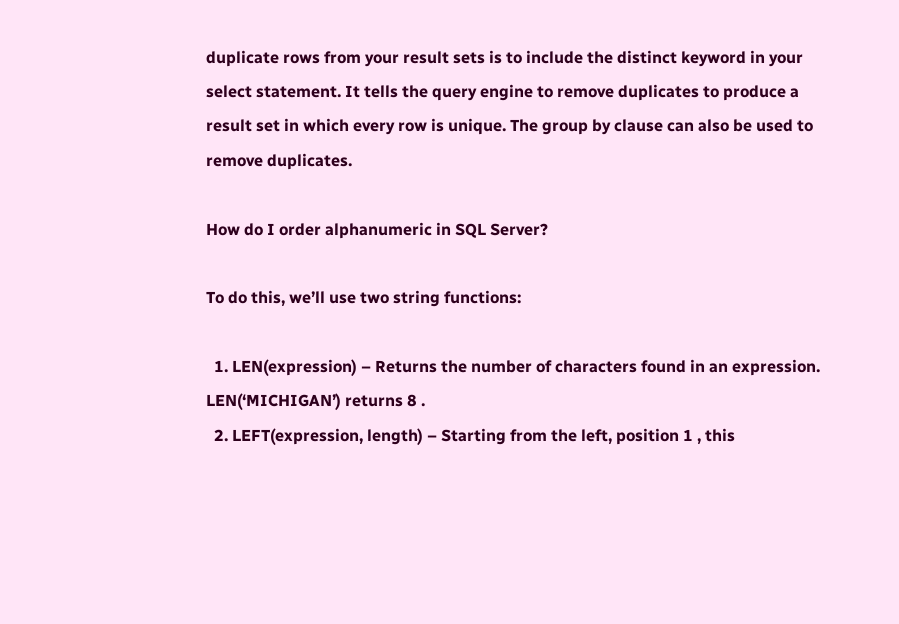duplicate rows from your result sets is to include the distinct keyword in your select statement. It tells the query engine to remove duplicates to produce a result set in which every row is unique. The group by clause can also be used to remove duplicates.

How do I order alphanumeric in SQL Server?

To do this, we’ll use two string functions:

  1. LEN(expression) – Returns the number of characters found in an expression. LEN(‘MICHIGAN’) returns 8 .
  2. LEFT(expression, length) – Starting from the left, position 1 , this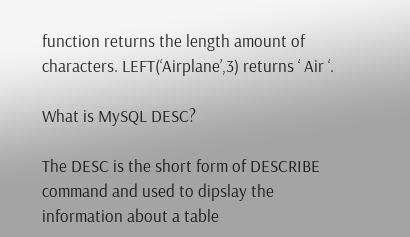function returns the length amount of characters. LEFT(‘Airplane’,3) returns ‘ Air ‘.

What is MySQL DESC?

The DESC is the short form of DESCRIBE command and used to dipslay the information about a table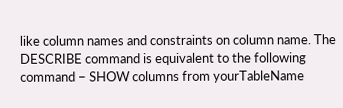like column names and constraints on column name. The DESCRIBE command is equivalent to the following command − SHOW columns from yourTableName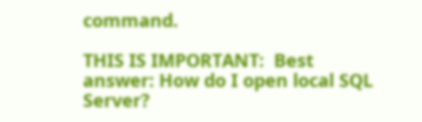command.

THIS IS IMPORTANT:  Best answer: How do I open local SQL Server?